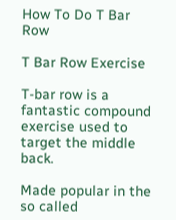How To Do T Bar Row

T Bar Row Exercise

T-bar row is a fantastic compound exercise used to target the middle back.

Made popular in the so called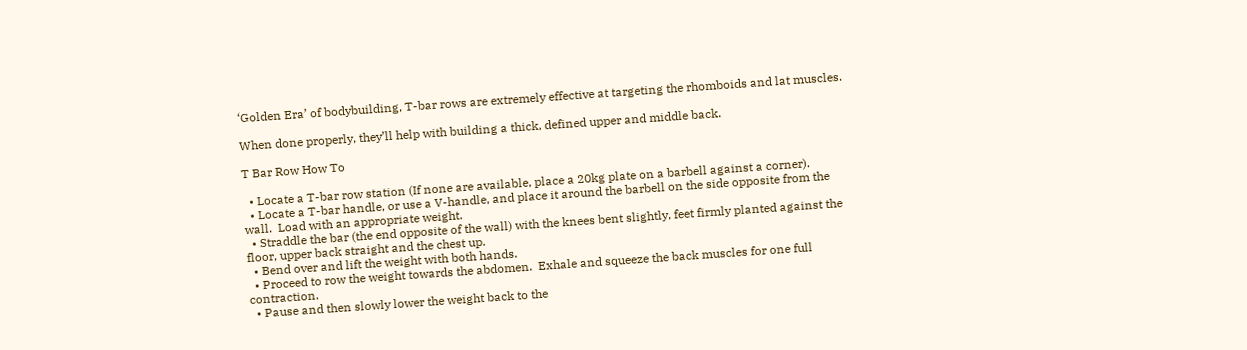‘Golden Era’ of bodybuilding, T-bar rows are extremely effective at targeting the rhomboids and lat muscles.

When done properly, they’ll help with building a thick, defined upper and middle back.

T Bar Row How To

  • Locate a T-bar row station (If none are available, place a 20kg plate on a barbell against a corner).
  • Locate a T-bar handle, or use a V-handle, and place it around the barbell on the side opposite from the wall.  Load with an appropriate weight.
  • Straddle the bar (the end opposite of the wall) with the knees bent slightly, feet firmly planted against the floor, upper back straight and the chest up.
  • Bend over and lift the weight with both hands.
  • Proceed to row the weight towards the abdomen.  Exhale and squeeze the back muscles for one full contraction.
  • Pause and then slowly lower the weight back to the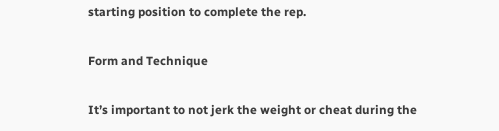starting position to complete the rep.

Form and Technique

It’s important to not jerk the weight or cheat during the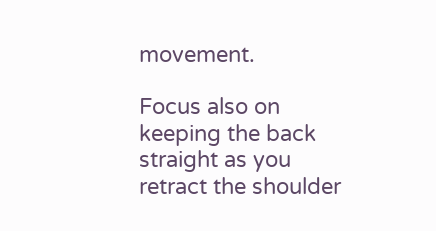movement.

Focus also on keeping the back straight as you retract the shoulder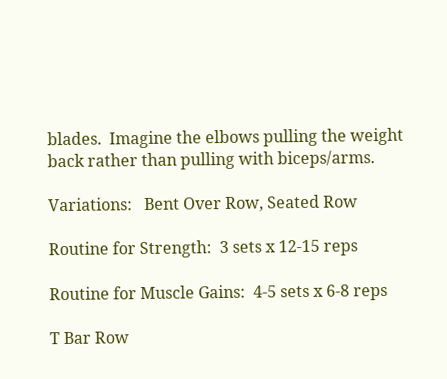blades.  Imagine the elbows pulling the weight back rather than pulling with biceps/arms.

Variations:   Bent Over Row, Seated Row

Routine for Strength:  3 sets x 12-15 reps

Routine for Muscle Gains:  4-5 sets x 6-8 reps

T Bar Row